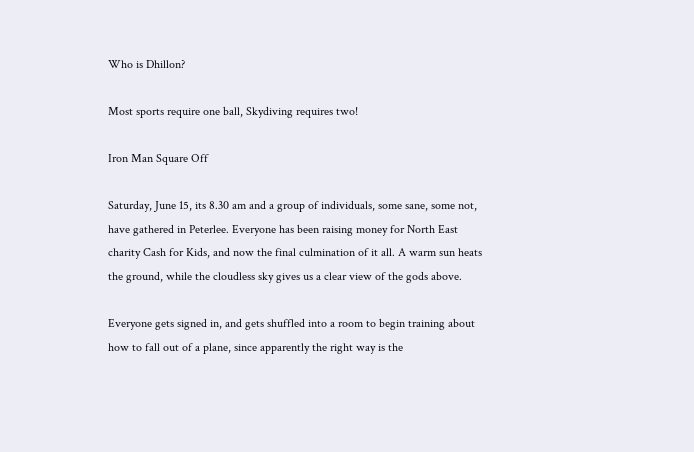Who is Dhillon?

Most sports require one ball, Skydiving requires two!

Iron Man Square Off

Saturday, June 15, its 8.30 am and a group of individuals, some sane, some not, have gathered in Peterlee. Everyone has been raising money for North East charity Cash for Kids, and now the final culmination of it all. A warm sun heats the ground, while the cloudless sky gives us a clear view of the gods above.

Everyone gets signed in, and gets shuffled into a room to begin training about how to fall out of a plane, since apparently the right way is the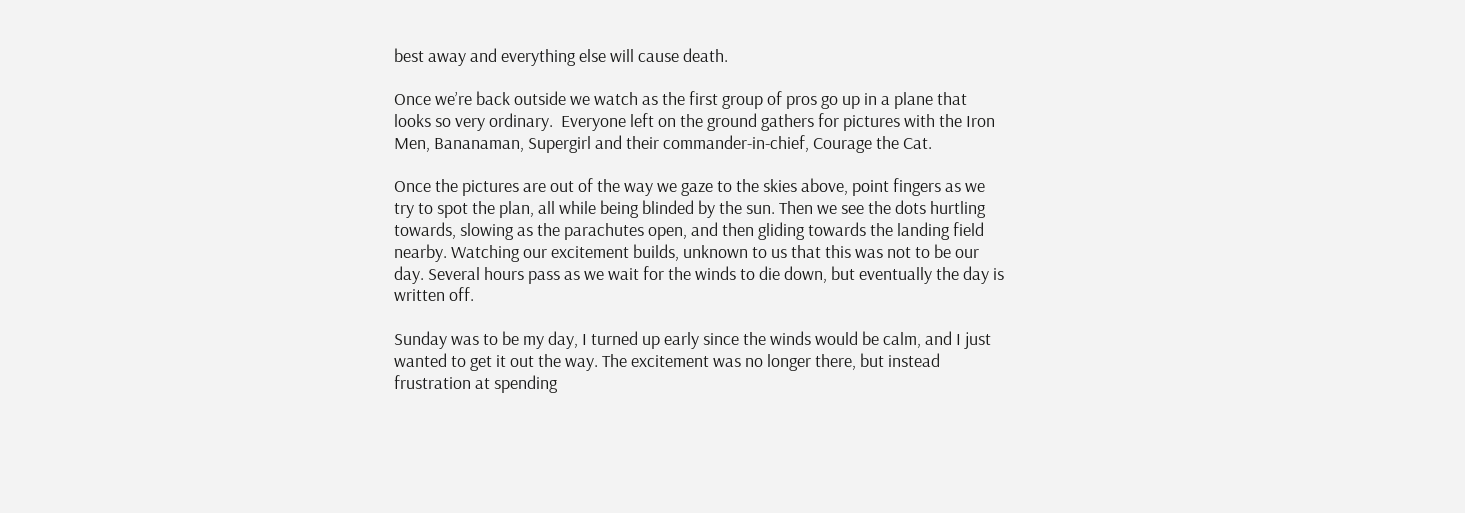best away and everything else will cause death.

Once we’re back outside we watch as the first group of pros go up in a plane that looks so very ordinary.  Everyone left on the ground gathers for pictures with the Iron Men, Bananaman, Supergirl and their commander-in-chief, Courage the Cat.

Once the pictures are out of the way we gaze to the skies above, point fingers as we try to spot the plan, all while being blinded by the sun. Then we see the dots hurtling towards, slowing as the parachutes open, and then gliding towards the landing field nearby. Watching our excitement builds, unknown to us that this was not to be our day. Several hours pass as we wait for the winds to die down, but eventually the day is written off.

Sunday was to be my day, I turned up early since the winds would be calm, and I just wanted to get it out the way. The excitement was no longer there, but instead frustration at spending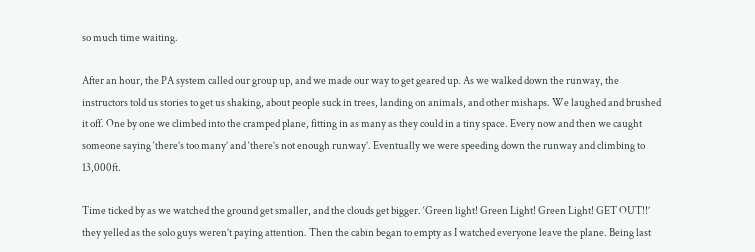so much time waiting.

After an hour, the PA system called our group up, and we made our way to get geared up. As we walked down the runway, the instructors told us stories to get us shaking, about people suck in trees, landing on animals, and other mishaps. We laughed and brushed it off. One by one we climbed into the cramped plane, fitting in as many as they could in a tiny space. Every now and then we caught someone saying ‘there’s too many’ and ‘there’s not enough runway’. Eventually we were speeding down the runway and climbing to 13,000ft.

Time ticked by as we watched the ground get smaller, and the clouds get bigger. ‘Green light! Green Light! Green Light! GET OUT!!’ they yelled as the solo guys weren’t paying attention. Then the cabin began to empty as I watched everyone leave the plane. Being last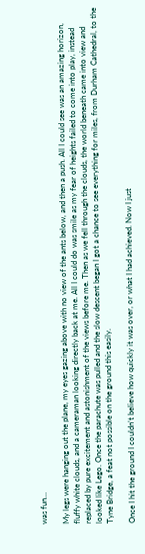was fun…

My legs were hanging out the plane, my eyes gazing above with no view of the ants below, and then a push. All I could see was an amazing horizon, fluffy white clouds, and a cameraman looking directly back at me. All I could do was smile as my fear of heights failed to come into play, instead replaced by pure excitement and astonishment of the views before me. Then as we fell through the clouds, the world beneath came into view and looked like Lego. Once the parachute was pulled and the slow descent began I got a chance to see everything for miles, from Durham Cathedral, to the Tyne Bridge, a feat not possible on the ground this easily.

Once I hit the ground I couldn’t believe how quickly it was over, or what I had achieved. Now I just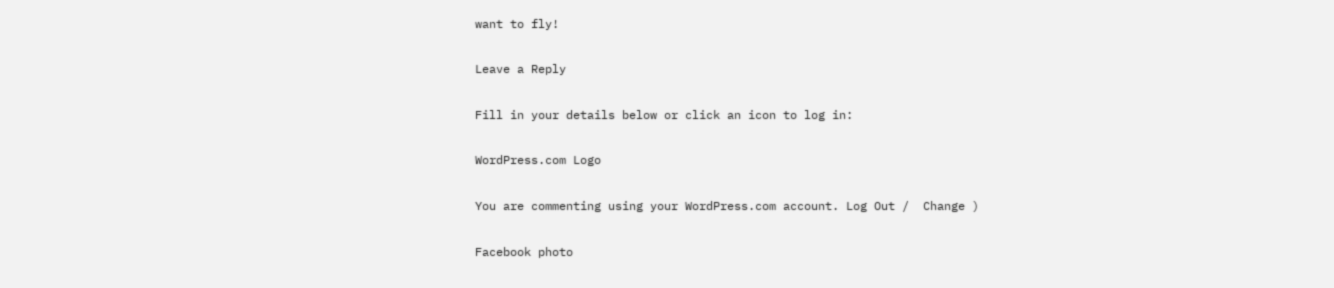want to fly!

Leave a Reply

Fill in your details below or click an icon to log in:

WordPress.com Logo

You are commenting using your WordPress.com account. Log Out /  Change )

Facebook photo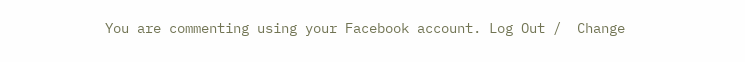You are commenting using your Facebook account. Log Out /  Change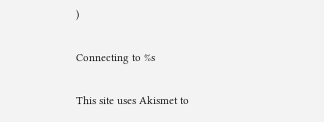)

Connecting to %s

This site uses Akismet to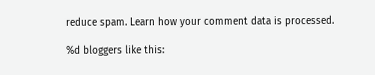reduce spam. Learn how your comment data is processed.

%d bloggers like this: